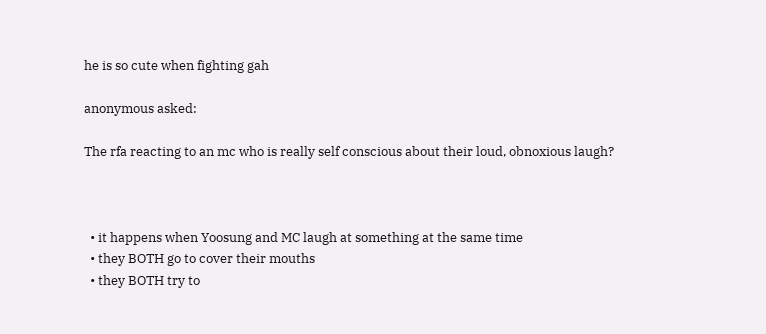he is so cute when fighting gah

anonymous asked:

The rfa reacting to an mc who is really self conscious about their loud, obnoxious laugh?



  • it happens when Yoosung and MC laugh at something at the same time
  • they BOTH go to cover their mouths
  • they BOTH try to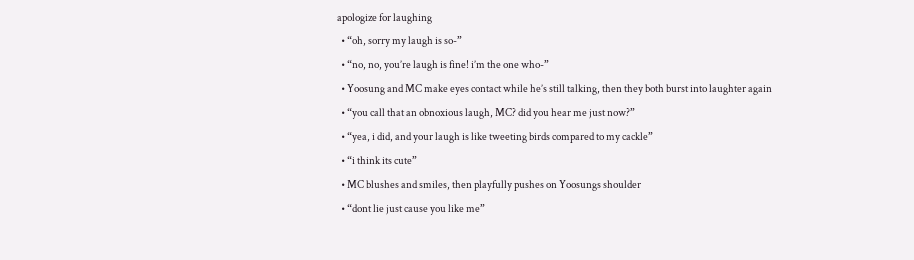apologize for laughing
  • “oh, sorry my laugh is so-”
  • “no, no, you’re laugh is fine! i’m the one who-”
  • Yoosung and MC make eyes contact while he’s still talking, then they both burst into laughter again
  • “you call that an obnoxious laugh, MC? did you hear me just now?”
  • “yea, i did, and your laugh is like tweeting birds compared to my cackle”
  • “i think its cute”
  • MC blushes and smiles, then playfully pushes on Yoosungs shoulder
  • “dont lie just cause you like me”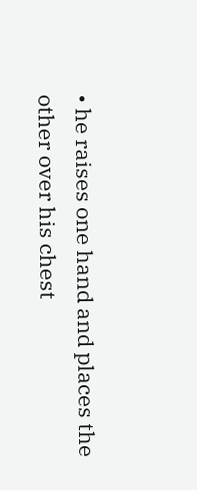• he raises one hand and places the other over his chest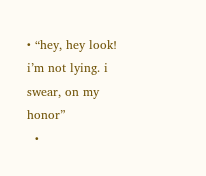• “hey, hey look! i’m not lying. i swear, on my honor”
  •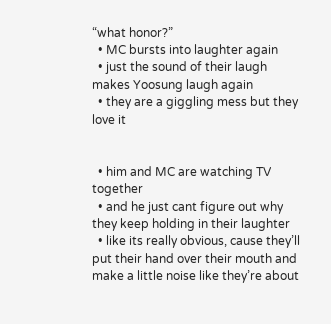“what honor?”
  • MC bursts into laughter again
  • just the sound of their laugh makes Yoosung laugh again
  • they are a giggling mess but they love it


  • him and MC are watching TV together
  • and he just cant figure out why they keep holding in their laughter
  • like its really obvious, cause they’ll put their hand over their mouth and make a little noise like they’re about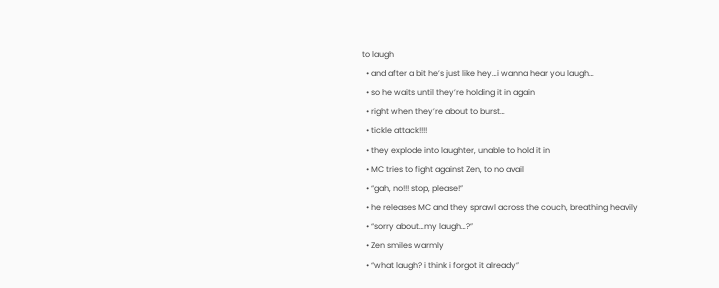to laugh
  • and after a bit he’s just like hey…i wanna hear you laugh…
  • so he waits until they’re holding it in again
  • right when they’re about to burst…
  • tickle attack!!!!
  • they explode into laughter, unable to hold it in
  • MC tries to fight against Zen, to no avail
  • “gah, no!!! stop, please!”
  • he releases MC and they sprawl across the couch, breathing heavily
  • “sorry about…my laugh…?”
  • Zen smiles warmly
  • “what laugh? i think i forgot it already”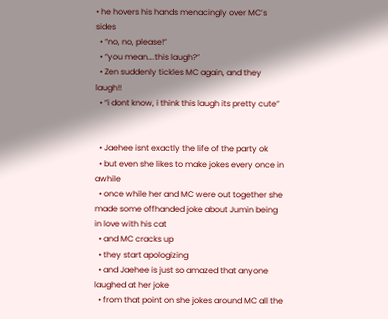• he hovers his hands menacingly over MC’s sides
  • “no, no, please!”
  • “you mean….this laugh?”
  • Zen suddenly tickles MC again, and they laugh!!
  • “i dont know, i think this laugh its pretty cute”


  • Jaehee isnt exactly the life of the party ok
  • but even she likes to make jokes every once in awhile
  • once while her and MC were out together she made some offhanded joke about Jumin being in love with his cat
  • and MC cracks up
  • they start apologizing
  • and Jaehee is just so amazed that anyone laughed at her joke
  • from that point on she jokes around MC all the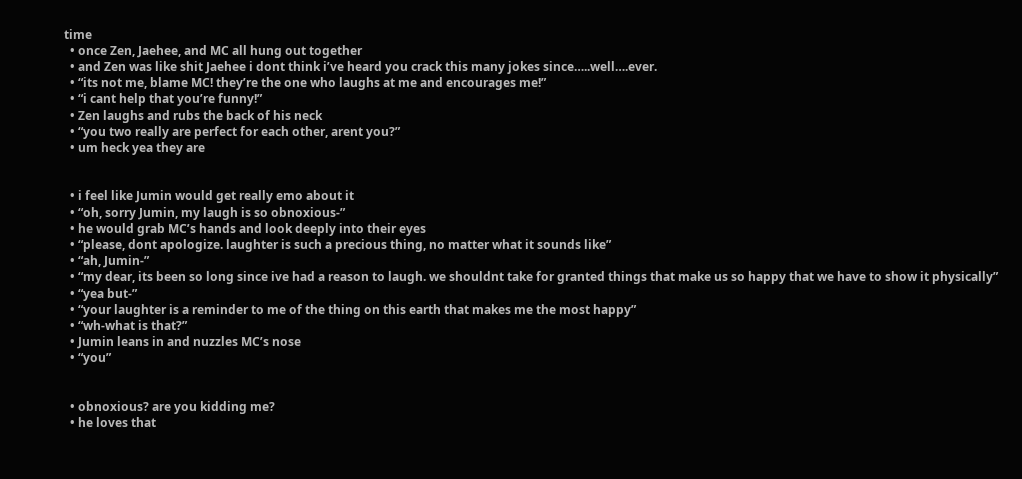time
  • once Zen, Jaehee, and MC all hung out together
  • and Zen was like shit Jaehee i dont think i’ve heard you crack this many jokes since…..well….ever.
  • “its not me, blame MC! they’re the one who laughs at me and encourages me!”
  • “i cant help that you’re funny!”
  • Zen laughs and rubs the back of his neck
  • “you two really are perfect for each other, arent you?”
  • um heck yea they are


  • i feel like Jumin would get really emo about it
  • “oh, sorry Jumin, my laugh is so obnoxious-”
  • he would grab MC’s hands and look deeply into their eyes
  • “please, dont apologize. laughter is such a precious thing, no matter what it sounds like”
  • “ah, Jumin-”
  • “my dear, its been so long since ive had a reason to laugh. we shouldnt take for granted things that make us so happy that we have to show it physically”
  • “yea but-”
  • “your laughter is a reminder to me of the thing on this earth that makes me the most happy”
  • “wh-what is that?”
  • Jumin leans in and nuzzles MC’s nose
  • “you”


  • obnoxious? are you kidding me?
  • he loves that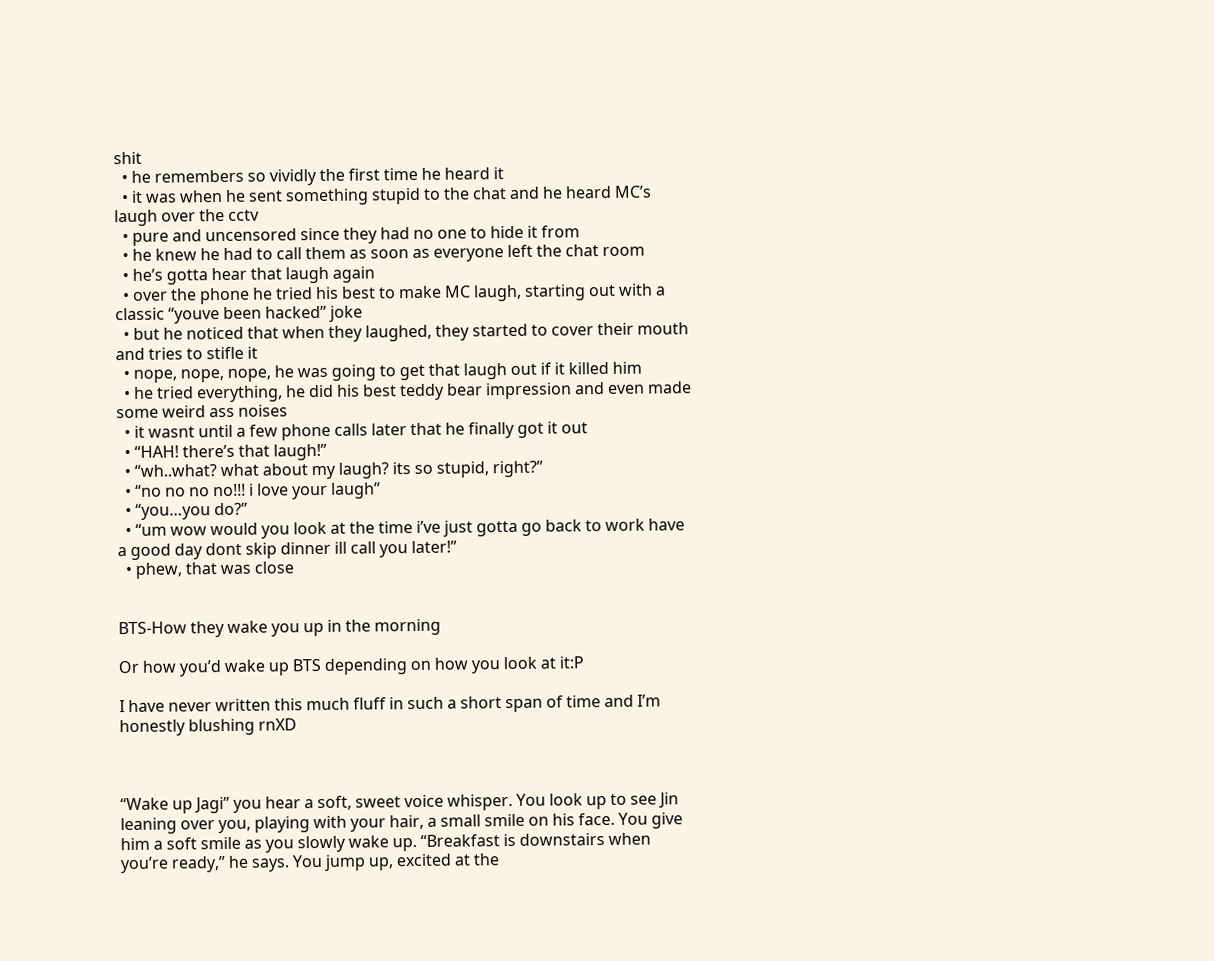shit
  • he remembers so vividly the first time he heard it
  • it was when he sent something stupid to the chat and he heard MC’s laugh over the cctv
  • pure and uncensored since they had no one to hide it from
  • he knew he had to call them as soon as everyone left the chat room
  • he’s gotta hear that laugh again
  • over the phone he tried his best to make MC laugh, starting out with a classic “youve been hacked” joke
  • but he noticed that when they laughed, they started to cover their mouth and tries to stifle it
  • nope, nope, nope, he was going to get that laugh out if it killed him
  • he tried everything, he did his best teddy bear impression and even made some weird ass noises
  • it wasnt until a few phone calls later that he finally got it out
  • “HAH! there’s that laugh!”
  • “wh..what? what about my laugh? its so stupid, right?”
  • “no no no no!!! i love your laugh”
  • “you…you do?”
  • “um wow would you look at the time i’ve just gotta go back to work have a good day dont skip dinner ill call you later!”
  • phew, that was close


BTS-How they wake you up in the morning

Or how you’d wake up BTS depending on how you look at it:P

I have never written this much fluff in such a short span of time and I’m honestly blushing rnXD



“Wake up Jagi” you hear a soft, sweet voice whisper. You look up to see Jin leaning over you, playing with your hair, a small smile on his face. You give him a soft smile as you slowly wake up. “Breakfast is downstairs when you’re ready,” he says. You jump up, excited at the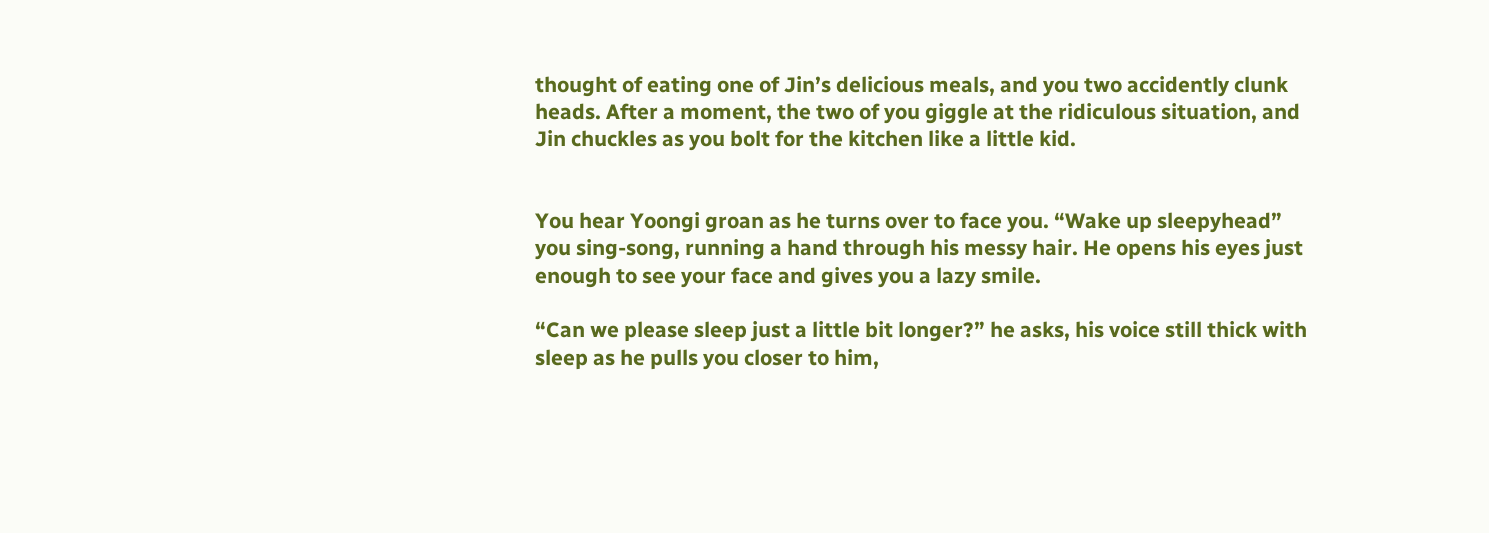thought of eating one of Jin’s delicious meals, and you two accidently clunk heads. After a moment, the two of you giggle at the ridiculous situation, and Jin chuckles as you bolt for the kitchen like a little kid.


You hear Yoongi groan as he turns over to face you. “Wake up sleepyhead” you sing-song, running a hand through his messy hair. He opens his eyes just enough to see your face and gives you a lazy smile.

“Can we please sleep just a little bit longer?” he asks, his voice still thick with sleep as he pulls you closer to him,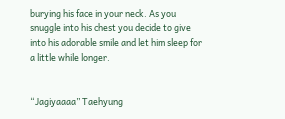burying his face in your neck. As you snuggle into his chest you decide to give into his adorable smile and let him sleep for a little while longer.


“Jagiyaaaa” Taehyung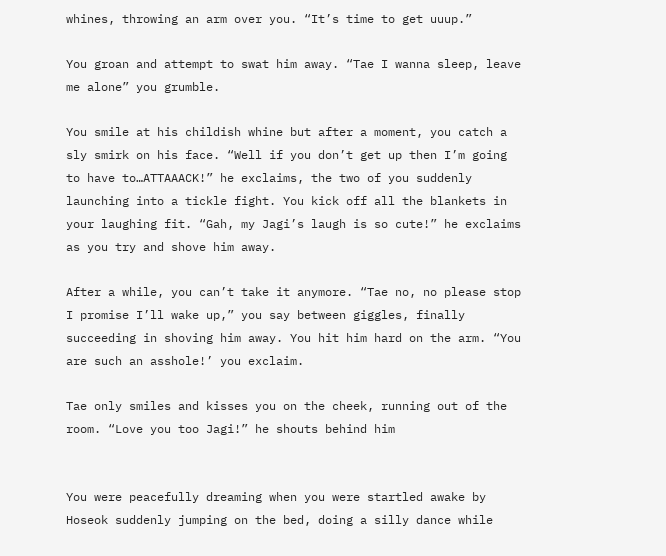whines, throwing an arm over you. “It’s time to get uuup.”

You groan and attempt to swat him away. “Tae I wanna sleep, leave me alone” you grumble.

You smile at his childish whine but after a moment, you catch a sly smirk on his face. “Well if you don’t get up then I’m going to have to…ATTAAACK!” he exclaims, the two of you suddenly launching into a tickle fight. You kick off all the blankets in your laughing fit. “Gah, my Jagi’s laugh is so cute!” he exclaims as you try and shove him away.

After a while, you can’t take it anymore. “Tae no, no please stop I promise I’ll wake up,” you say between giggles, finally succeeding in shoving him away. You hit him hard on the arm. “You are such an asshole!’ you exclaim.

Tae only smiles and kisses you on the cheek, running out of the room. “Love you too Jagi!” he shouts behind him


You were peacefully dreaming when you were startled awake by Hoseok suddenly jumping on the bed, doing a silly dance while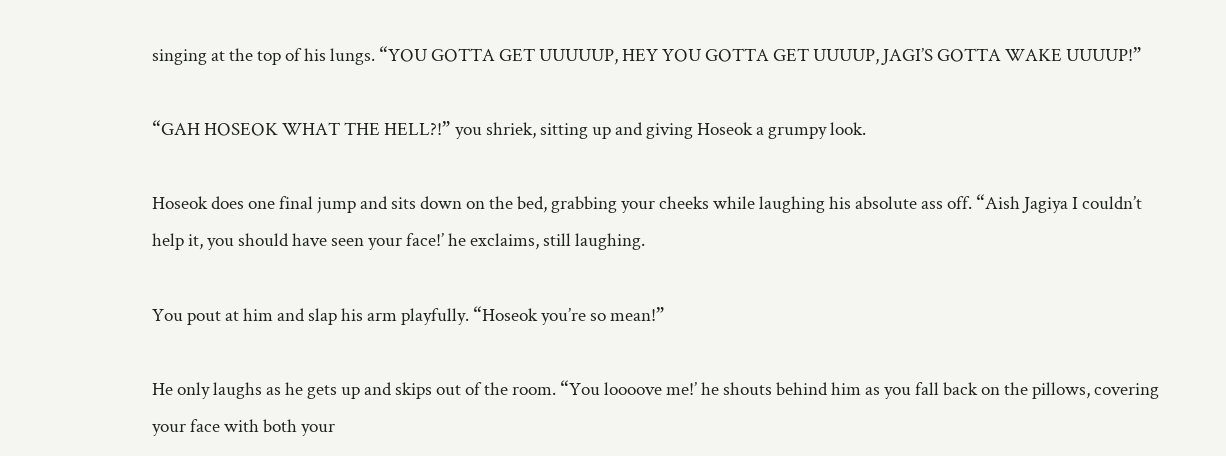singing at the top of his lungs. “YOU GOTTA GET UUUUUP, HEY YOU GOTTA GET UUUUP, JAGI’S GOTTA WAKE UUUUP!”

“GAH HOSEOK WHAT THE HELL?!” you shriek, sitting up and giving Hoseok a grumpy look.

Hoseok does one final jump and sits down on the bed, grabbing your cheeks while laughing his absolute ass off. “Aish Jagiya I couldn’t help it, you should have seen your face!’ he exclaims, still laughing.

You pout at him and slap his arm playfully. “Hoseok you’re so mean!”

He only laughs as he gets up and skips out of the room. “You loooove me!’ he shouts behind him as you fall back on the pillows, covering your face with both your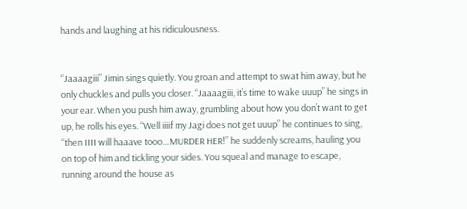hands and laughing at his ridiculousness.


“Jaaaagiii” Jimin sings quietly. You groan and attempt to swat him away, but he only chuckles and pulls you closer. “Jaaaagiii, it’s time to wake uuup” he sings in your ear. When you push him away, grumbling about how you don’t want to get up, he rolls his eyes. “Well iiiif my Jagi does not get uuup” he continues to sing, “then IIII will haaave tooo…MURDER HER!” he suddenly screams, hauling you on top of him and tickling your sides. You squeal and manage to escape, running around the house as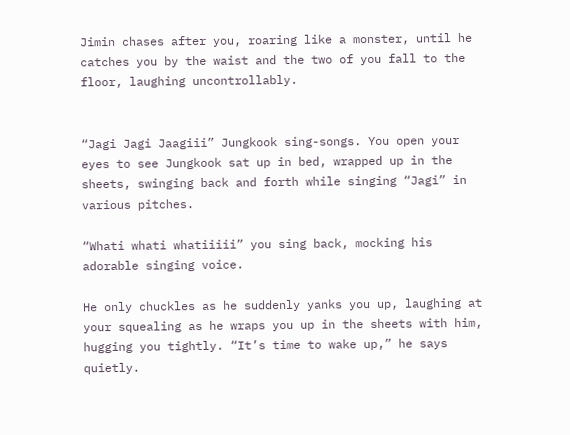Jimin chases after you, roaring like a monster, until he catches you by the waist and the two of you fall to the floor, laughing uncontrollably.


“Jagi Jagi Jaagiii” Jungkook sing-songs. You open your eyes to see Jungkook sat up in bed, wrapped up in the sheets, swinging back and forth while singing “Jagi” in various pitches.

“Whati whati whatiiiii” you sing back, mocking his adorable singing voice.

He only chuckles as he suddenly yanks you up, laughing at your squealing as he wraps you up in the sheets with him, hugging you tightly. “It’s time to wake up,” he says quietly.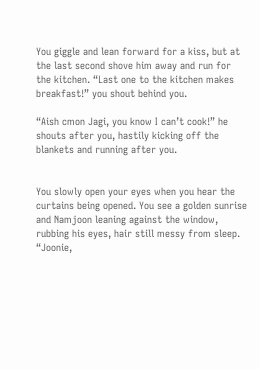You giggle and lean forward for a kiss, but at the last second shove him away and run for the kitchen. “Last one to the kitchen makes breakfast!” you shout behind you.

“Aish cmon Jagi, you know I can’t cook!” he shouts after you, hastily kicking off the blankets and running after you.


You slowly open your eyes when you hear the curtains being opened. You see a golden sunrise and Namjoon leaning against the window, rubbing his eyes, hair still messy from sleep. “Joonie,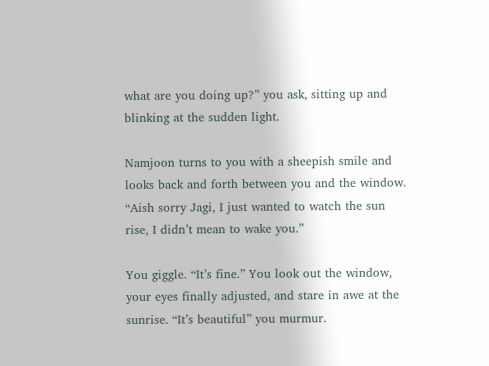what are you doing up?” you ask, sitting up and blinking at the sudden light.

Namjoon turns to you with a sheepish smile and looks back and forth between you and the window. “Aish sorry Jagi, I just wanted to watch the sun rise, I didn’t mean to wake you.”

You giggle. “It’s fine.” You look out the window, your eyes finally adjusted, and stare in awe at the sunrise. “It’s beautiful” you murmur.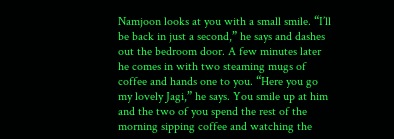Namjoon looks at you with a small smile. “I’ll be back in just a second,” he says and dashes out the bedroom door. A few minutes later he comes in with two steaming mugs of coffee and hands one to you. “Here you go my lovely Jagi,” he says. You smile up at him and the two of you spend the rest of the morning sipping coffee and watching the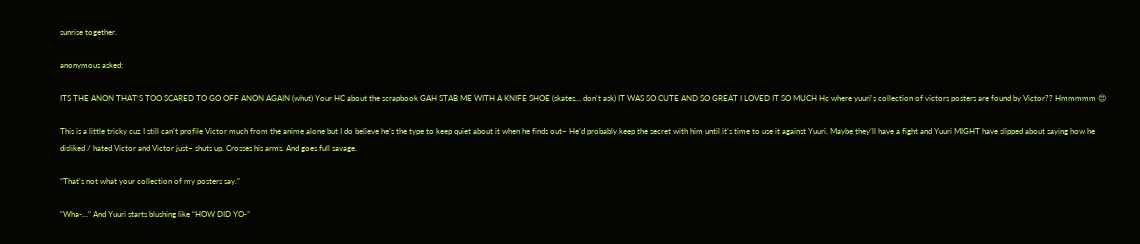sunrise together.

anonymous asked:

ITS THE ANON THAT'S TOO SCARED TO GO OFF ANON AGAIN (whut) Your HC about the scrapbook GAH STAB ME WITH A KNIFE SHOE (skates... don't ask) IT WAS SO CUTE AND SO GREAT I LOVED IT SO MUCH Hc where yuuri's collection of victors posters are found by Victor?? Hmmmmm 😍

This is a little tricky cuz I still can’t profile Victor much from the anime alone but I do believe he’s the type to keep quiet about it when he finds out~ He’d probably keep the secret with him until it’s time to use it against Yuuri. Maybe they’ll have a fight and Yuuri MIGHT have slipped about saying how he disliked / hated Victor and Victor just– shuts up. Crosses his arms. And goes full savage.

“That’s not what your collection of my posters say.”

“Wha-…” And Yuuri starts blushing like “HOW DID YO-”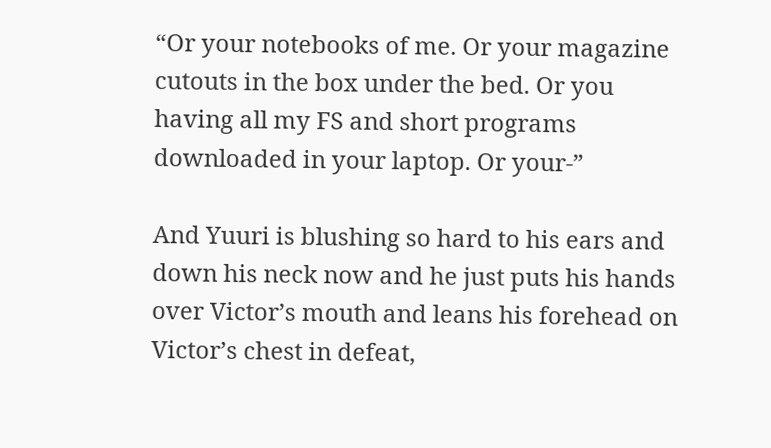“Or your notebooks of me. Or your magazine cutouts in the box under the bed. Or you having all my FS and short programs downloaded in your laptop. Or your-”

And Yuuri is blushing so hard to his ears and down his neck now and he just puts his hands over Victor’s mouth and leans his forehead on Victor’s chest in defeat,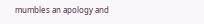mumbles an apology and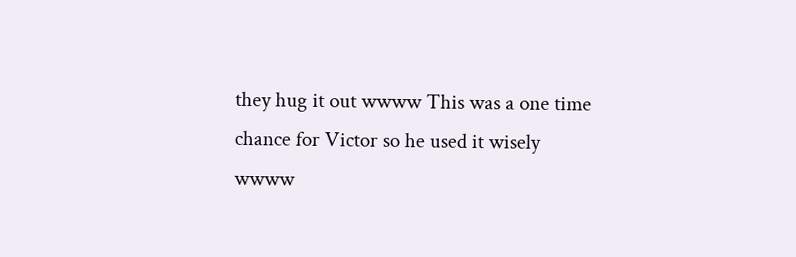they hug it out wwww This was a one time chance for Victor so he used it wisely wwww